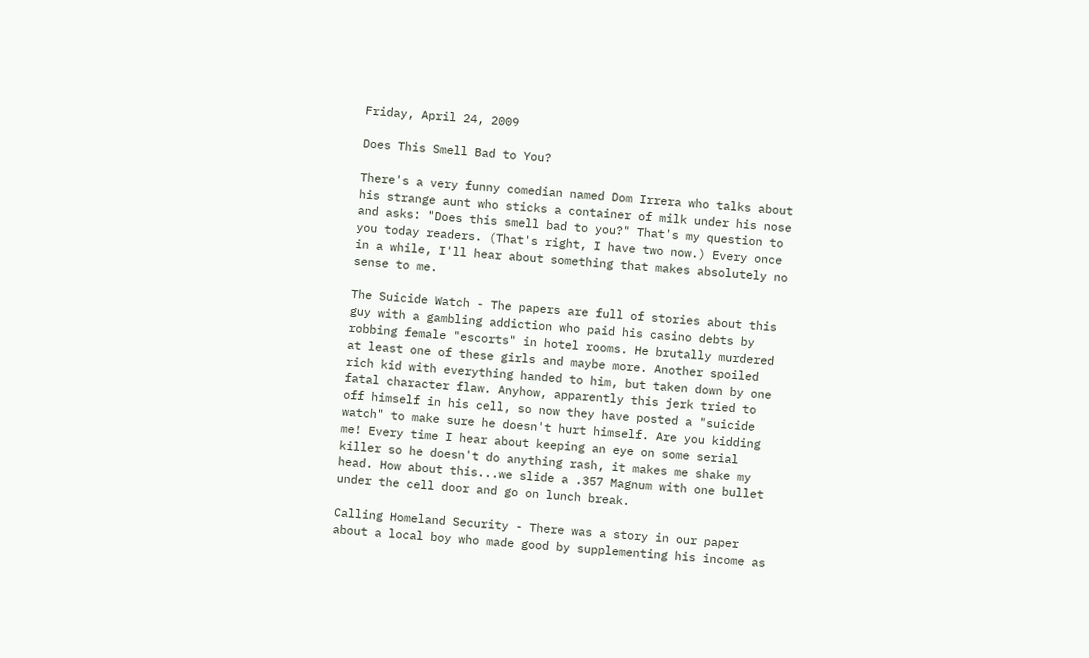Friday, April 24, 2009

Does This Smell Bad to You?

There's a very funny comedian named Dom Irrera who talks about his strange aunt who sticks a container of milk under his nose and asks: "Does this smell bad to you?" That's my question to you today readers. (That's right, I have two now.) Every once in a while, I'll hear about something that makes absolutely no sense to me.

The Suicide Watch - The papers are full of stories about this guy with a gambling addiction who paid his casino debts by robbing female "escorts" in hotel rooms. He brutally murdered at least one of these girls and maybe more. Another spoiled rich kid with everything handed to him, but taken down by one fatal character flaw. Anyhow, apparently this jerk tried to off himself in his cell, so now they have posted a "suicide watch" to make sure he doesn't hurt himself. Are you kidding me! Every time I hear about keeping an eye on some serial killer so he doesn't do anything rash, it makes me shake my head. How about this...we slide a .357 Magnum with one bullet under the cell door and go on lunch break.

Calling Homeland Security - There was a story in our paper about a local boy who made good by supplementing his income as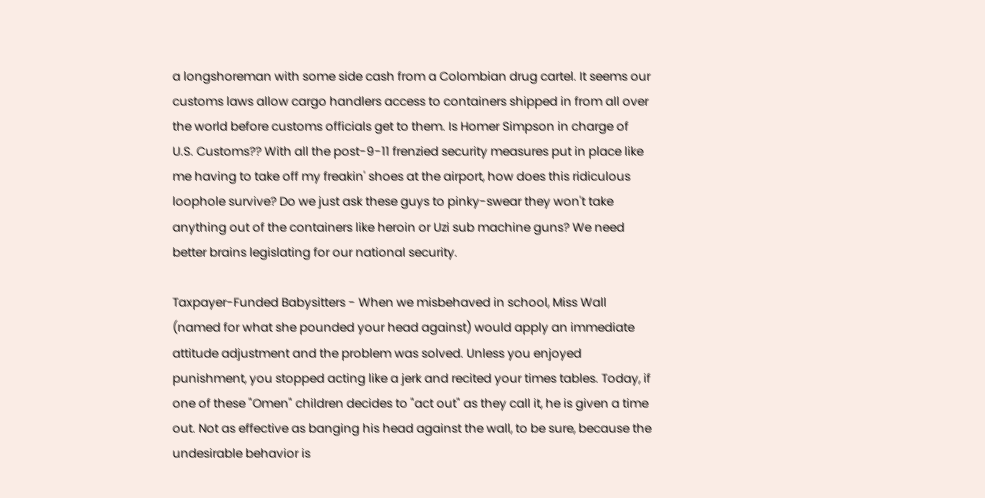a longshoreman with some side cash from a Colombian drug cartel. It seems our customs laws allow cargo handlers access to containers shipped in from all over the world before customs officials get to them. Is Homer Simpson in charge of U.S. Customs?? With all the post-9-11 frenzied security measures put in place like me having to take off my freakin' shoes at the airport, how does this ridiculous loophole survive? Do we just ask these guys to pinky-swear they won't take anything out of the containers like heroin or Uzi sub machine guns? We need better brains legislating for our national security.

Taxpayer-Funded Babysitters - When we misbehaved in school, Miss Wall (named for what she pounded your head against) would apply an immediate attitude adjustment and the problem was solved. Unless you enjoyed punishment, you stopped acting like a jerk and recited your times tables. Today, if one of these "Omen" children decides to "act out" as they call it, he is given a time out. Not as effective as banging his head against the wall, to be sure, because the undesirable behavior is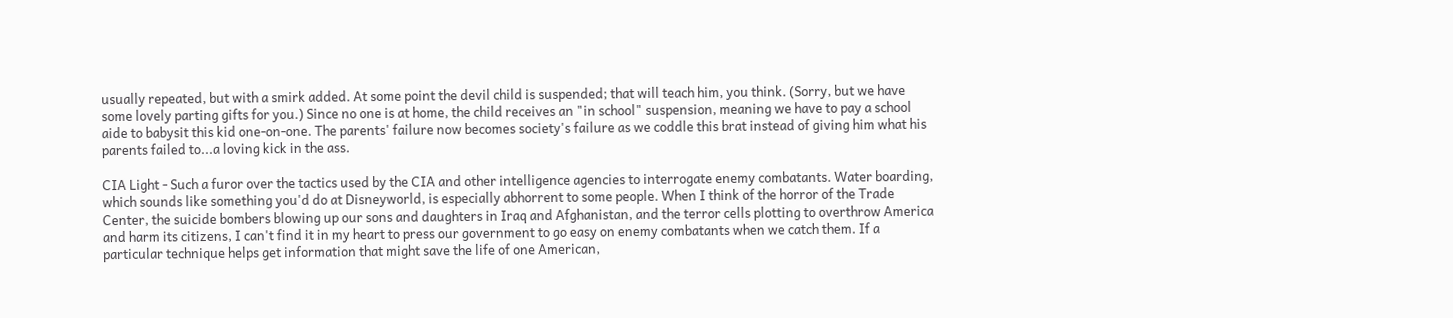usually repeated, but with a smirk added. At some point the devil child is suspended; that will teach him, you think. (Sorry, but we have some lovely parting gifts for you.) Since no one is at home, the child receives an "in school" suspension, meaning we have to pay a school aide to babysit this kid one-on-one. The parents' failure now becomes society's failure as we coddle this brat instead of giving him what his parents failed to...a loving kick in the ass.

CIA Light - Such a furor over the tactics used by the CIA and other intelligence agencies to interrogate enemy combatants. Water boarding, which sounds like something you'd do at Disneyworld, is especially abhorrent to some people. When I think of the horror of the Trade Center, the suicide bombers blowing up our sons and daughters in Iraq and Afghanistan, and the terror cells plotting to overthrow America and harm its citizens, I can't find it in my heart to press our government to go easy on enemy combatants when we catch them. If a particular technique helps get information that might save the life of one American,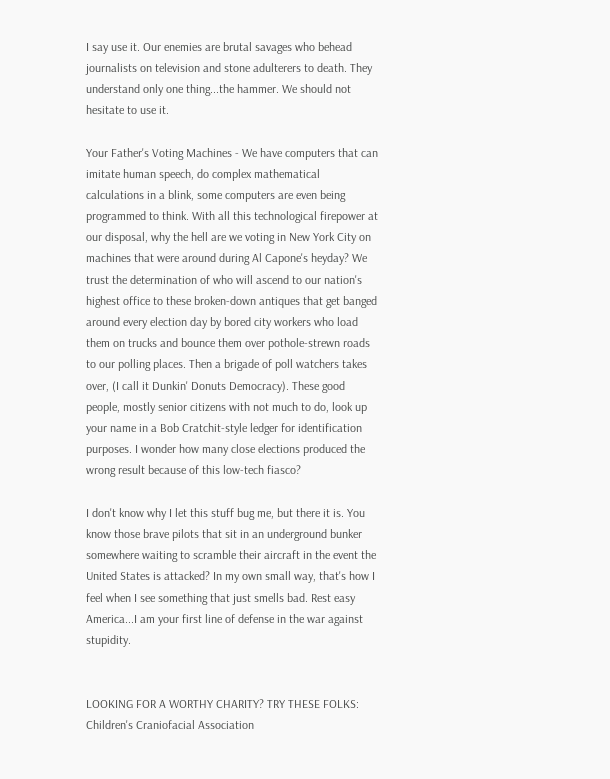I say use it. Our enemies are brutal savages who behead journalists on television and stone adulterers to death. They understand only one thing...the hammer. We should not hesitate to use it.

Your Father's Voting Machines - We have computers that can imitate human speech, do complex mathematical calculations in a blink, some computers are even being programmed to think. With all this technological firepower at our disposal, why the hell are we voting in New York City on machines that were around during Al Capone's heyday? We trust the determination of who will ascend to our nation's highest office to these broken-down antiques that get banged around every election day by bored city workers who load them on trucks and bounce them over pothole-strewn roads to our polling places. Then a brigade of poll watchers takes over, (I call it Dunkin' Donuts Democracy). These good people, mostly senior citizens with not much to do, look up your name in a Bob Cratchit-style ledger for identification purposes. I wonder how many close elections produced the wrong result because of this low-tech fiasco?

I don't know why I let this stuff bug me, but there it is. You know those brave pilots that sit in an underground bunker somewhere waiting to scramble their aircraft in the event the United States is attacked? In my own small way, that's how I feel when I see something that just smells bad. Rest easy America...I am your first line of defense in the war against stupidity.


LOOKING FOR A WORTHY CHARITY? TRY THESE FOLKS: Children's Craniofacial Association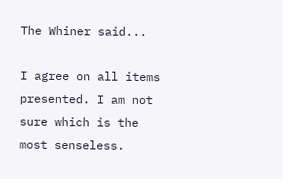The Whiner said...

I agree on all items presented. I am not sure which is the most senseless.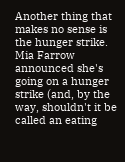Another thing that makes no sense is the hunger strike. Mia Farrow announced she's going on a hunger strike (and, by the way, shouldn't it be called an eating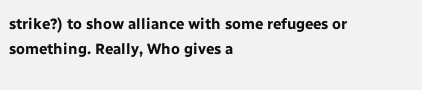strike?) to show alliance with some refugees or something. Really, Who gives a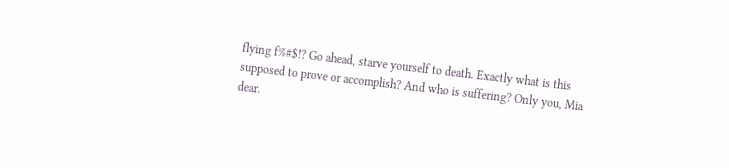flying f%#$!? Go ahead, starve yourself to death. Exactly what is this supposed to prove or accomplish? And who is suffering? Only you, Mia dear.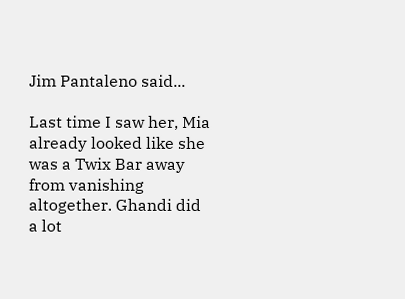Jim Pantaleno said...

Last time I saw her, Mia already looked like she was a Twix Bar away from vanishing altogether. Ghandi did a lot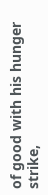of good with his hunger strike,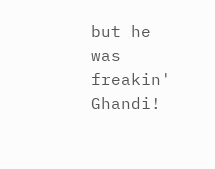but he was freakin' Ghandi!